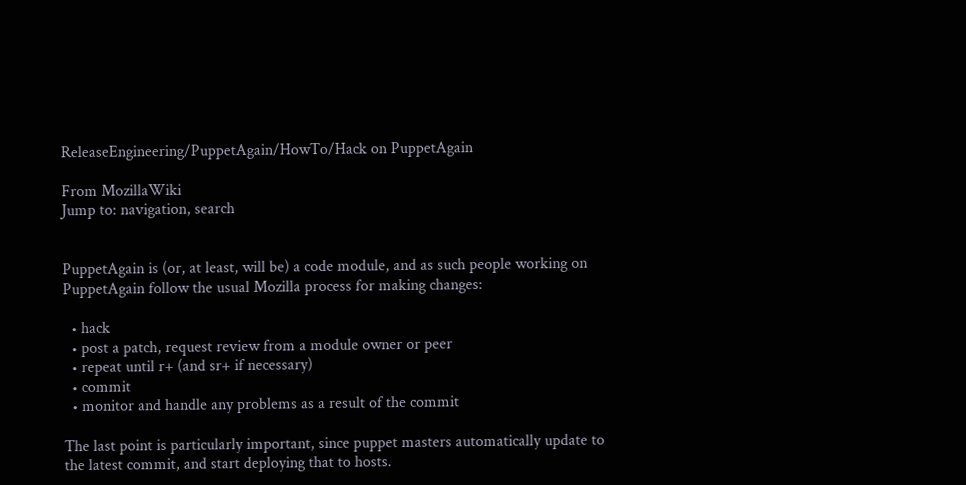ReleaseEngineering/PuppetAgain/HowTo/Hack on PuppetAgain

From MozillaWiki
Jump to: navigation, search


PuppetAgain is (or, at least, will be) a code module, and as such people working on PuppetAgain follow the usual Mozilla process for making changes:

  • hack
  • post a patch, request review from a module owner or peer
  • repeat until r+ (and sr+ if necessary)
  • commit
  • monitor and handle any problems as a result of the commit

The last point is particularly important, since puppet masters automatically update to the latest commit, and start deploying that to hosts.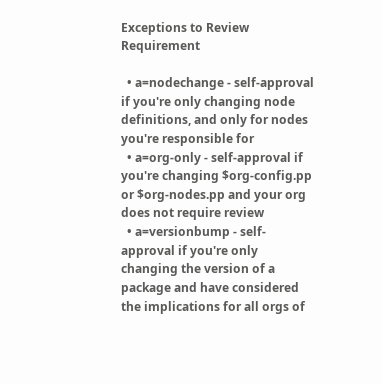Exceptions to Review Requirement

  • a=nodechange - self-approval if you're only changing node definitions, and only for nodes you're responsible for
  • a=org-only - self-approval if you're changing $org-config.pp or $org-nodes.pp and your org does not require review
  • a=versionbump - self-approval if you're only changing the version of a package and have considered the implications for all orgs of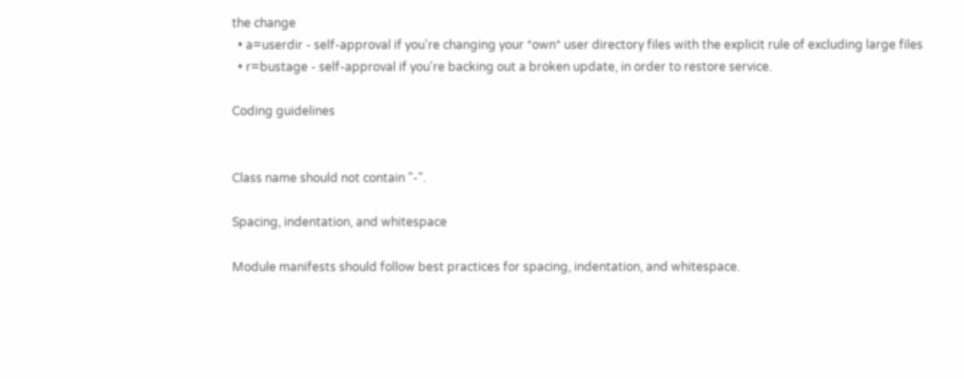the change
  • a=userdir - self-approval if you're changing your *own* user directory files with the explicit rule of excluding large files
  • r=bustage - self-approval if you're backing out a broken update, in order to restore service.

Coding guidelines


Class name should not contain "-".

Spacing, indentation, and whitespace

Module manifests should follow best practices for spacing, indentation, and whitespace.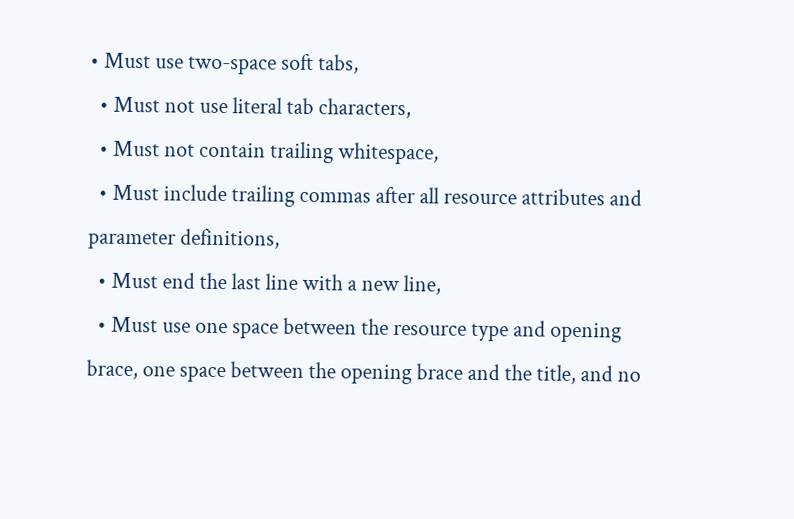• Must use two-space soft tabs,
  • Must not use literal tab characters,
  • Must not contain trailing whitespace,
  • Must include trailing commas after all resource attributes and parameter definitions,
  • Must end the last line with a new line,
  • Must use one space between the resource type and opening brace, one space between the opening brace and the title, and no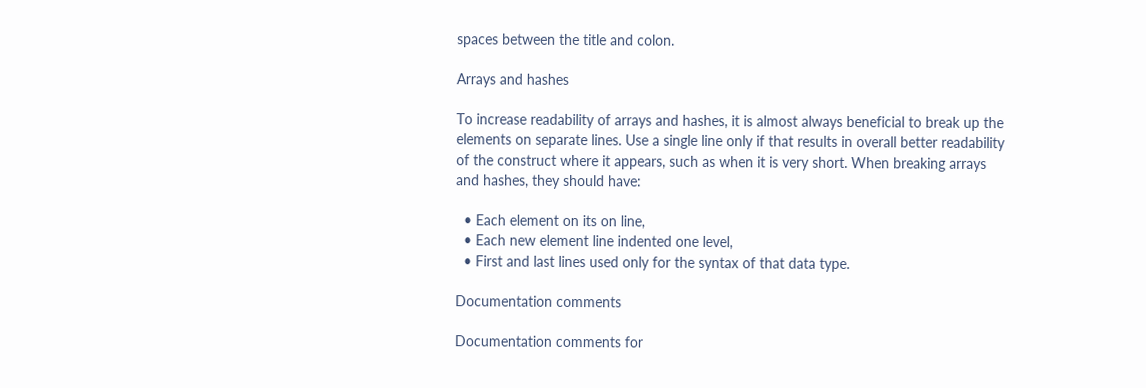spaces between the title and colon.

Arrays and hashes

To increase readability of arrays and hashes, it is almost always beneficial to break up the elements on separate lines. Use a single line only if that results in overall better readability of the construct where it appears, such as when it is very short. When breaking arrays and hashes, they should have:

  • Each element on its on line,
  • Each new element line indented one level,
  • First and last lines used only for the syntax of that data type.

Documentation comments

Documentation comments for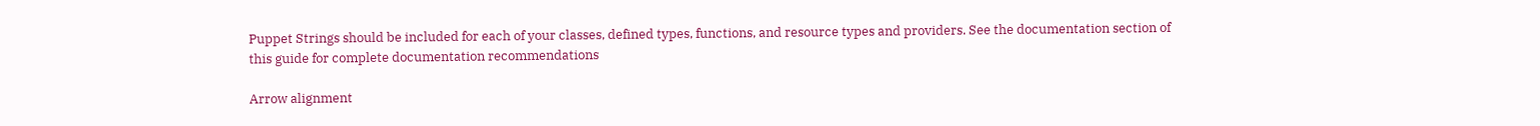Puppet Strings should be included for each of your classes, defined types, functions, and resource types and providers. See the documentation section of this guide for complete documentation recommendations

Arrow alignment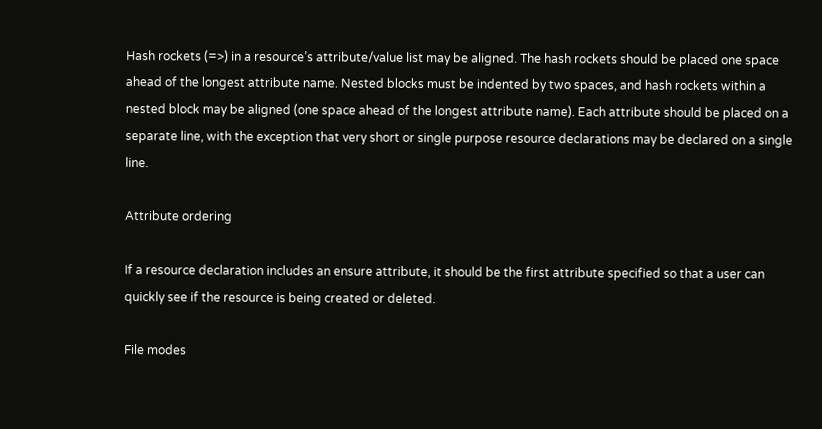Hash rockets (=>) in a resource’s attribute/value list may be aligned. The hash rockets should be placed one space ahead of the longest attribute name. Nested blocks must be indented by two spaces, and hash rockets within a nested block may be aligned (one space ahead of the longest attribute name). Each attribute should be placed on a separate line, with the exception that very short or single purpose resource declarations may be declared on a single line.

Attribute ordering

If a resource declaration includes an ensure attribute, it should be the first attribute specified so that a user can quickly see if the resource is being created or deleted.

File modes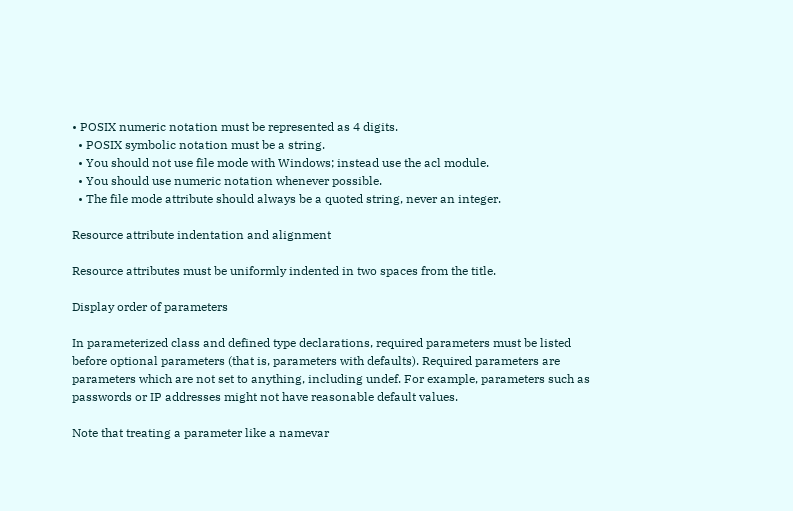• POSIX numeric notation must be represented as 4 digits.
  • POSIX symbolic notation must be a string.
  • You should not use file mode with Windows; instead use the acl module.
  • You should use numeric notation whenever possible.
  • The file mode attribute should always be a quoted string, never an integer.

Resource attribute indentation and alignment

Resource attributes must be uniformly indented in two spaces from the title.

Display order of parameters

In parameterized class and defined type declarations, required parameters must be listed before optional parameters (that is, parameters with defaults). Required parameters are parameters which are not set to anything, including undef. For example, parameters such as passwords or IP addresses might not have reasonable default values.

Note that treating a parameter like a namevar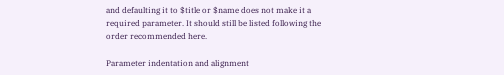and defaulting it to $title or $name does not make it a required parameter. It should still be listed following the order recommended here.

Parameter indentation and alignment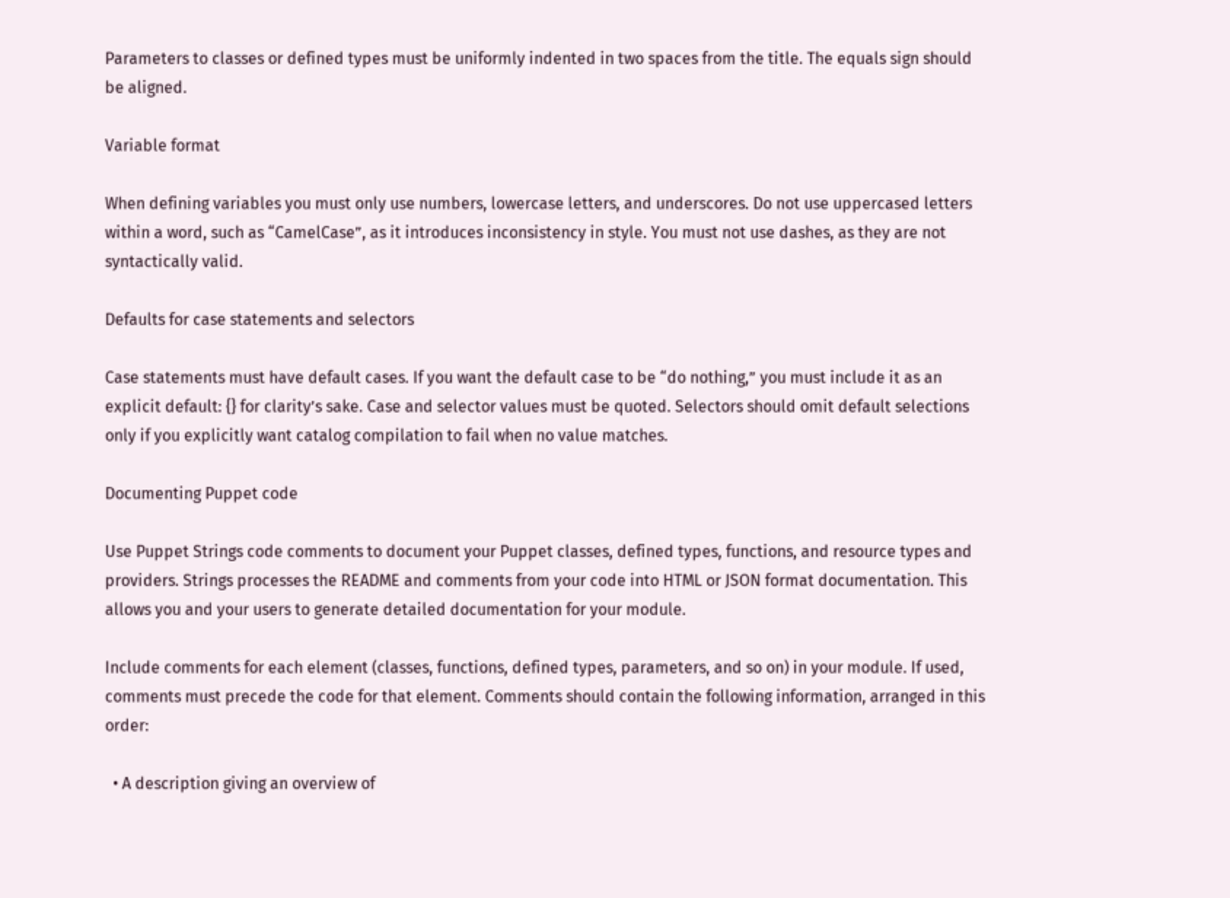Parameters to classes or defined types must be uniformly indented in two spaces from the title. The equals sign should be aligned.

Variable format

When defining variables you must only use numbers, lowercase letters, and underscores. Do not use uppercased letters within a word, such as “CamelCase”, as it introduces inconsistency in style. You must not use dashes, as they are not syntactically valid.

Defaults for case statements and selectors

Case statements must have default cases. If you want the default case to be “do nothing,” you must include it as an explicit default: {} for clarity’s sake. Case and selector values must be quoted. Selectors should omit default selections only if you explicitly want catalog compilation to fail when no value matches.

Documenting Puppet code

Use Puppet Strings code comments to document your Puppet classes, defined types, functions, and resource types and providers. Strings processes the README and comments from your code into HTML or JSON format documentation. This allows you and your users to generate detailed documentation for your module.

Include comments for each element (classes, functions, defined types, parameters, and so on) in your module. If used, comments must precede the code for that element. Comments should contain the following information, arranged in this order:

  • A description giving an overview of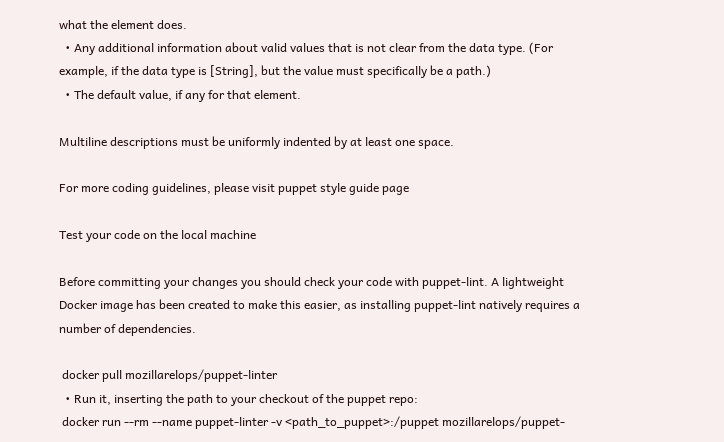what the element does.
  • Any additional information about valid values that is not clear from the data type. (For example, if the data type is [String], but the value must specifically be a path.)
  • The default value, if any for that element.

Multiline descriptions must be uniformly indented by at least one space.

For more coding guidelines, please visit puppet style guide page

Test your code on the local machine

Before committing your changes you should check your code with puppet-lint. A lightweight Docker image has been created to make this easier, as installing puppet-lint natively requires a number of dependencies.

 docker pull mozillarelops/puppet-linter
  • Run it, inserting the path to your checkout of the puppet repo:
 docker run --rm --name puppet-linter -v <path_to_puppet>:/puppet mozillarelops/puppet-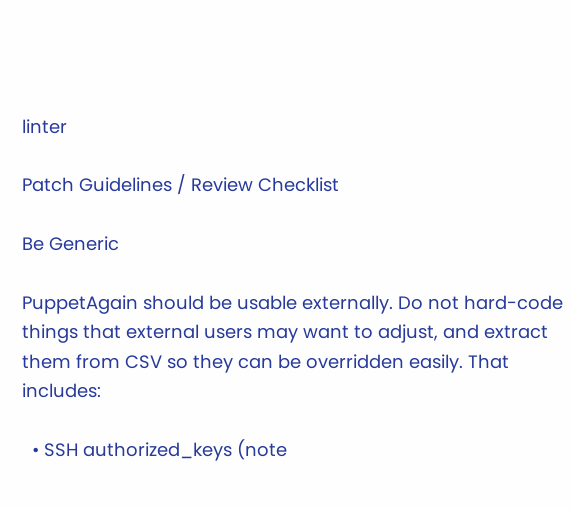linter

Patch Guidelines / Review Checklist

Be Generic

PuppetAgain should be usable externally. Do not hard-code things that external users may want to adjust, and extract them from CSV so they can be overridden easily. That includes:

  • SSH authorized_keys (note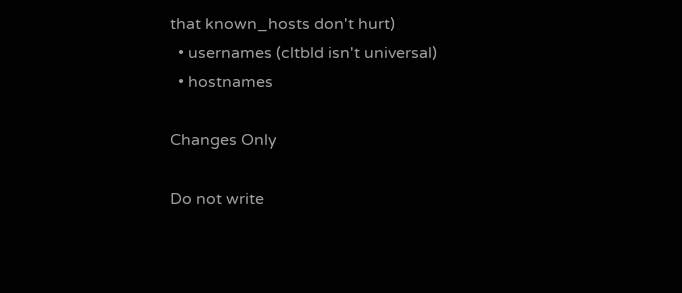that known_hosts don't hurt)
  • usernames (cltbld isn't universal)
  • hostnames

Changes Only

Do not write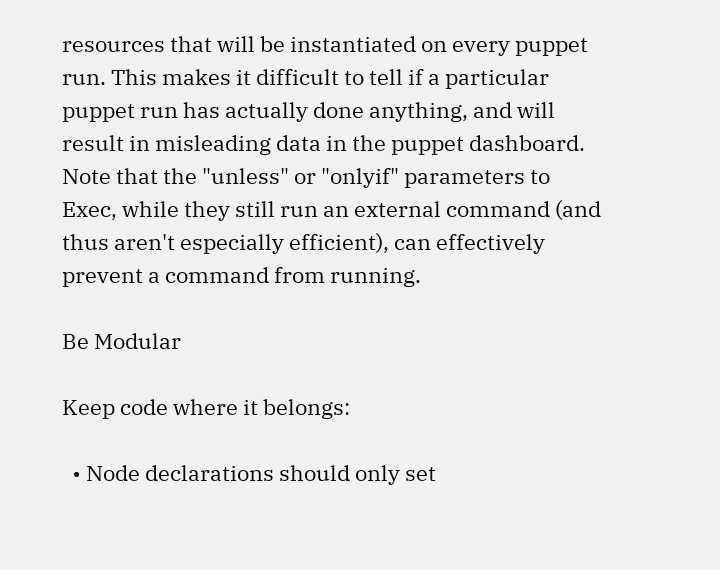resources that will be instantiated on every puppet run. This makes it difficult to tell if a particular puppet run has actually done anything, and will result in misleading data in the puppet dashboard. Note that the "unless" or "onlyif" parameters to Exec, while they still run an external command (and thus aren't especially efficient), can effectively prevent a command from running.

Be Modular

Keep code where it belongs:

  • Node declarations should only set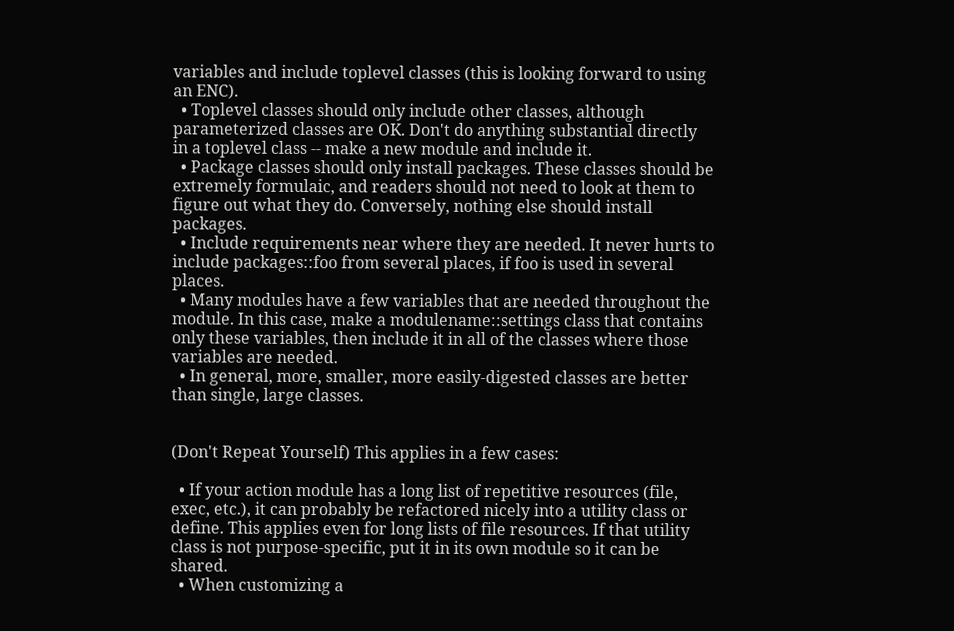variables and include toplevel classes (this is looking forward to using an ENC).
  • Toplevel classes should only include other classes, although parameterized classes are OK. Don't do anything substantial directly in a toplevel class -- make a new module and include it.
  • Package classes should only install packages. These classes should be extremely formulaic, and readers should not need to look at them to figure out what they do. Conversely, nothing else should install packages.
  • Include requirements near where they are needed. It never hurts to include packages::foo from several places, if foo is used in several places.
  • Many modules have a few variables that are needed throughout the module. In this case, make a modulename::settings class that contains only these variables, then include it in all of the classes where those variables are needed.
  • In general, more, smaller, more easily-digested classes are better than single, large classes.


(Don't Repeat Yourself) This applies in a few cases:

  • If your action module has a long list of repetitive resources (file, exec, etc.), it can probably be refactored nicely into a utility class or define. This applies even for long lists of file resources. If that utility class is not purpose-specific, put it in its own module so it can be shared.
  • When customizing a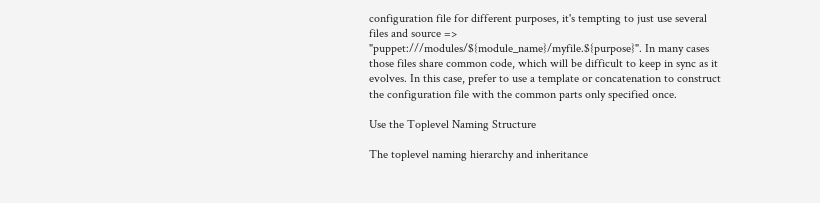configuration file for different purposes, it's tempting to just use several files and source => "puppet:///modules/${module_name}/myfile.${purpose}". In many cases those files share common code, which will be difficult to keep in sync as it evolves. In this case, prefer to use a template or concatenation to construct the configuration file with the common parts only specified once.

Use the Toplevel Naming Structure

The toplevel naming hierarchy and inheritance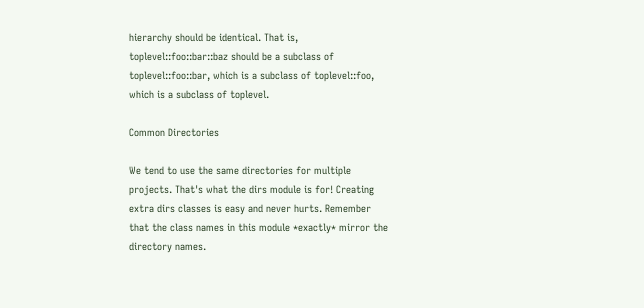hierarchy should be identical. That is, toplevel::foo::bar::baz should be a subclass of toplevel::foo::bar, which is a subclass of toplevel::foo, which is a subclass of toplevel.

Common Directories

We tend to use the same directories for multiple projects. That's what the dirs module is for! Creating extra dirs classes is easy and never hurts. Remember that the class names in this module *exactly* mirror the directory names.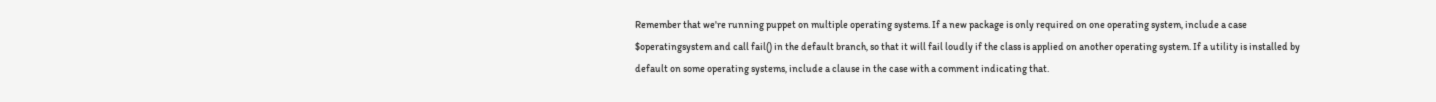Remember that we're running puppet on multiple operating systems. If a new package is only required on one operating system, include a case $operatingsystem and call fail() in the default branch, so that it will fail loudly if the class is applied on another operating system. If a utility is installed by default on some operating systems, include a clause in the case with a comment indicating that.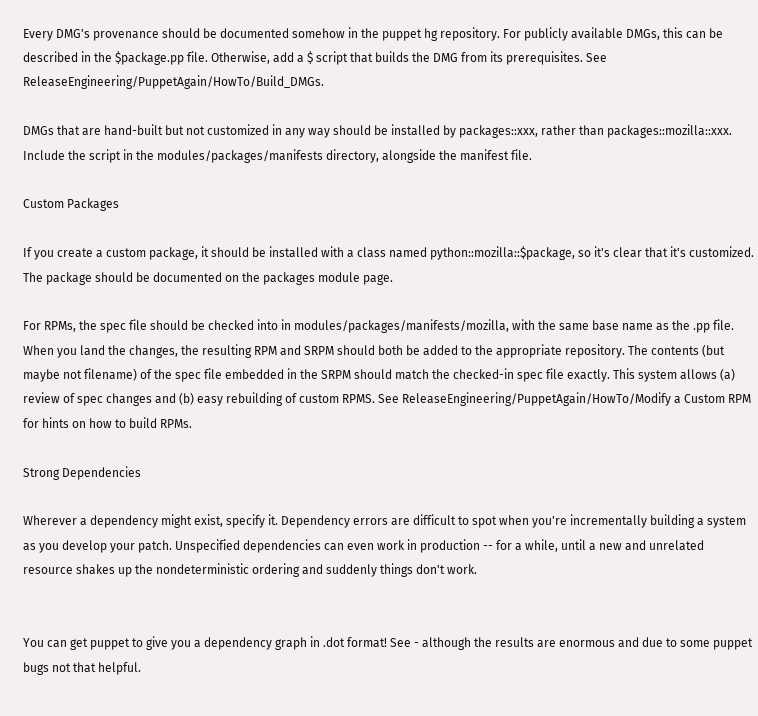Every DMG's provenance should be documented somehow in the puppet hg repository. For publicly available DMGs, this can be described in the $package.pp file. Otherwise, add a $ script that builds the DMG from its prerequisites. See ReleaseEngineering/PuppetAgain/HowTo/Build_DMGs.

DMGs that are hand-built but not customized in any way should be installed by packages::xxx, rather than packages::mozilla::xxx. Include the script in the modules/packages/manifests directory, alongside the manifest file.

Custom Packages

If you create a custom package, it should be installed with a class named python::mozilla::$package, so it's clear that it's customized. The package should be documented on the packages module page.

For RPMs, the spec file should be checked into in modules/packages/manifests/mozilla, with the same base name as the .pp file. When you land the changes, the resulting RPM and SRPM should both be added to the appropriate repository. The contents (but maybe not filename) of the spec file embedded in the SRPM should match the checked-in spec file exactly. This system allows (a) review of spec changes and (b) easy rebuilding of custom RPMS. See ReleaseEngineering/PuppetAgain/HowTo/Modify a Custom RPM for hints on how to build RPMs.

Strong Dependencies

Wherever a dependency might exist, specify it. Dependency errors are difficult to spot when you're incrementally building a system as you develop your patch. Unspecified dependencies can even work in production -- for a while, until a new and unrelated resource shakes up the nondeterministic ordering and suddenly things don't work.


You can get puppet to give you a dependency graph in .dot format! See - although the results are enormous and due to some puppet bugs not that helpful.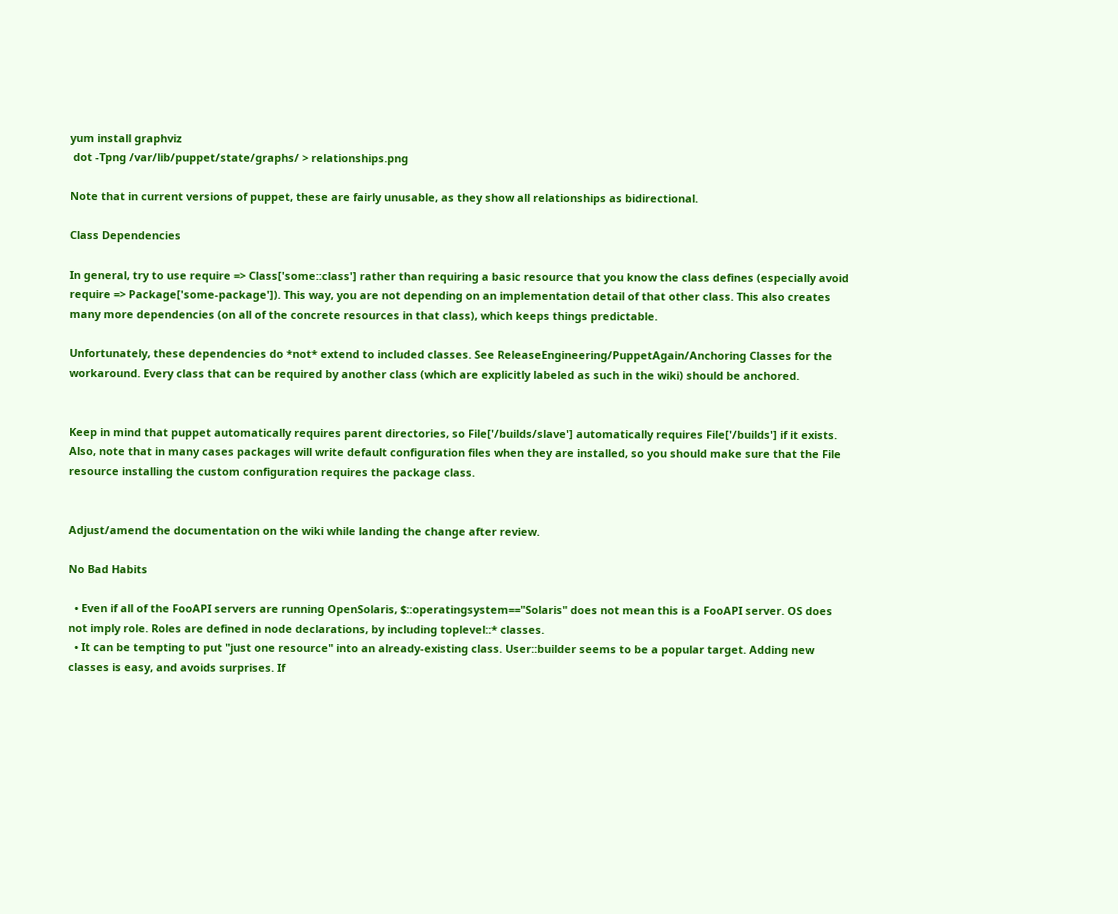yum install graphviz
 dot -Tpng /var/lib/puppet/state/graphs/ > relationships.png

Note that in current versions of puppet, these are fairly unusable, as they show all relationships as bidirectional.

Class Dependencies

In general, try to use require => Class['some::class'] rather than requiring a basic resource that you know the class defines (especially avoid require => Package['some-package']). This way, you are not depending on an implementation detail of that other class. This also creates many more dependencies (on all of the concrete resources in that class), which keeps things predictable.

Unfortunately, these dependencies do *not* extend to included classes. See ReleaseEngineering/PuppetAgain/Anchoring Classes for the workaround. Every class that can be required by another class (which are explicitly labeled as such in the wiki) should be anchored.


Keep in mind that puppet automatically requires parent directories, so File['/builds/slave'] automatically requires File['/builds'] if it exists. Also, note that in many cases packages will write default configuration files when they are installed, so you should make sure that the File resource installing the custom configuration requires the package class.


Adjust/amend the documentation on the wiki while landing the change after review.

No Bad Habits

  • Even if all of the FooAPI servers are running OpenSolaris, $::operatingsystem=="Solaris" does not mean this is a FooAPI server. OS does not imply role. Roles are defined in node declarations, by including toplevel::* classes.
  • It can be tempting to put "just one resource" into an already-existing class. User::builder seems to be a popular target. Adding new classes is easy, and avoids surprises. If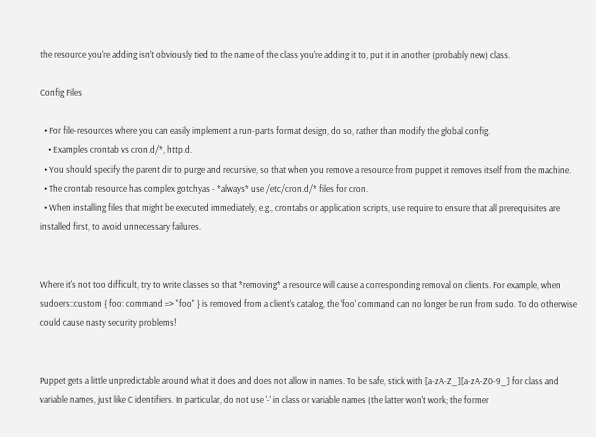the resource you're adding isn't obviously tied to the name of the class you're adding it to, put it in another (probably new) class.

Config Files

  • For file-resources where you can easily implement a run-parts format design, do so, rather than modify the global config.
    • Examples crontab vs cron.d/*, http.d.
  • You should specify the parent dir to purge and recursive, so that when you remove a resource from puppet it removes itself from the machine.
  • The crontab resource has complex gotchyas - *always* use /etc/cron.d/* files for cron.
  • When installing files that might be executed immediately, e.g., crontabs or application scripts, use require to ensure that all prerequisites are installed first, to avoid unnecessary failures.


Where it's not too difficult, try to write classes so that *removing* a resource will cause a corresponding removal on clients. For example, when sudoers::custom { foo: command => "foo" } is removed from a client's catalog, the 'foo' command can no longer be run from sudo. To do otherwise could cause nasty security problems!


Puppet gets a little unpredictable around what it does and does not allow in names. To be safe, stick with [a-zA-Z_][a-zA-Z0-9_] for class and variable names, just like C identifiers. In particular, do not use '-' in class or variable names (the latter won't work; the former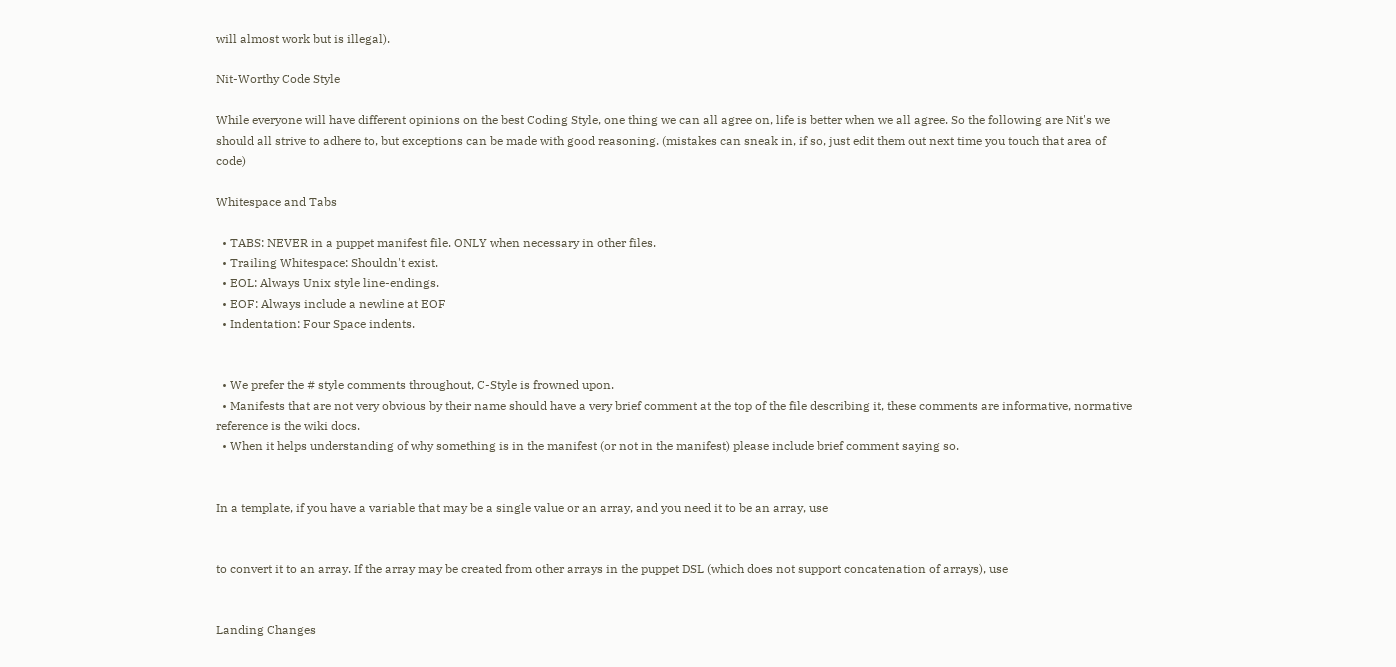will almost work but is illegal).

Nit-Worthy Code Style

While everyone will have different opinions on the best Coding Style, one thing we can all agree on, life is better when we all agree. So the following are Nit's we should all strive to adhere to, but exceptions can be made with good reasoning. (mistakes can sneak in, if so, just edit them out next time you touch that area of code)

Whitespace and Tabs

  • TABS: NEVER in a puppet manifest file. ONLY when necessary in other files.
  • Trailing Whitespace: Shouldn't exist.
  • EOL: Always Unix style line-endings.
  • EOF: Always include a newline at EOF
  • Indentation: Four Space indents.


  • We prefer the # style comments throughout, C-Style is frowned upon.
  • Manifests that are not very obvious by their name should have a very brief comment at the top of the file describing it, these comments are informative, normative reference is the wiki docs.
  • When it helps understanding of why something is in the manifest (or not in the manifest) please include brief comment saying so.


In a template, if you have a variable that may be a single value or an array, and you need it to be an array, use


to convert it to an array. If the array may be created from other arrays in the puppet DSL (which does not support concatenation of arrays), use


Landing Changes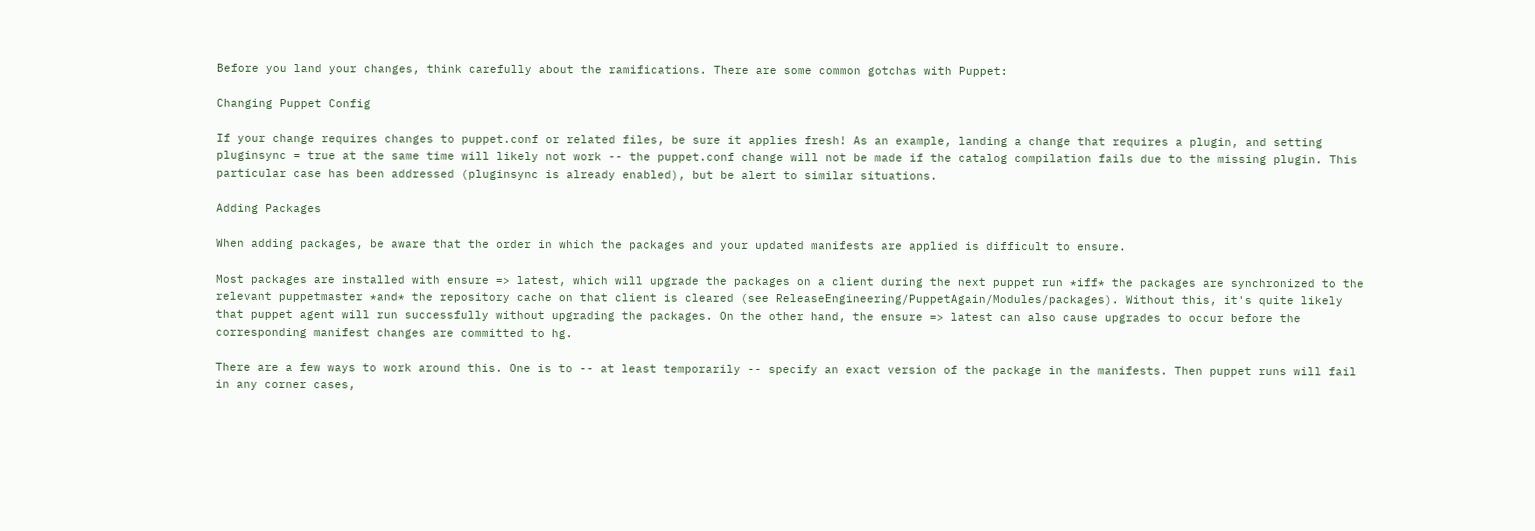Before you land your changes, think carefully about the ramifications. There are some common gotchas with Puppet:

Changing Puppet Config

If your change requires changes to puppet.conf or related files, be sure it applies fresh! As an example, landing a change that requires a plugin, and setting pluginsync = true at the same time will likely not work -- the puppet.conf change will not be made if the catalog compilation fails due to the missing plugin. This particular case has been addressed (pluginsync is already enabled), but be alert to similar situations.

Adding Packages

When adding packages, be aware that the order in which the packages and your updated manifests are applied is difficult to ensure.

Most packages are installed with ensure => latest, which will upgrade the packages on a client during the next puppet run *iff* the packages are synchronized to the relevant puppetmaster *and* the repository cache on that client is cleared (see ReleaseEngineering/PuppetAgain/Modules/packages). Without this, it's quite likely that puppet agent will run successfully without upgrading the packages. On the other hand, the ensure => latest can also cause upgrades to occur before the corresponding manifest changes are committed to hg.

There are a few ways to work around this. One is to -- at least temporarily -- specify an exact version of the package in the manifests. Then puppet runs will fail in any corner cases,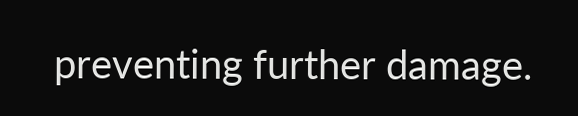preventing further damage.